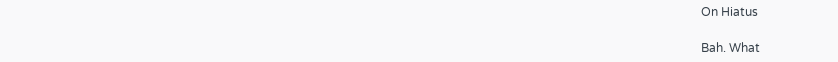On Hiatus

Bah. What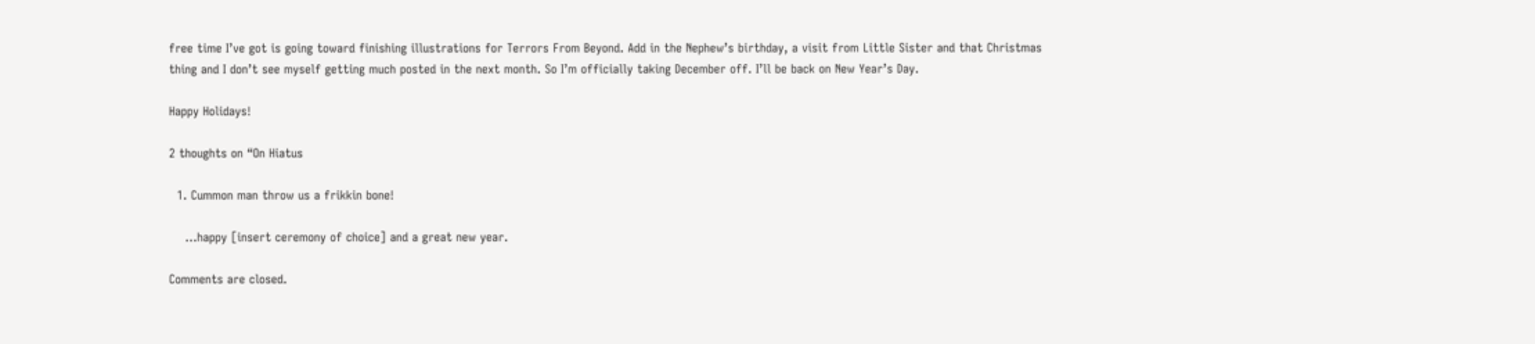free time I’ve got is going toward finishing illustrations for Terrors From Beyond. Add in the Nephew’s birthday, a visit from Little Sister and that Christmas thing and I don’t see myself getting much posted in the next month. So I’m officially taking December off. I’ll be back on New Year’s Day.

Happy Holidays!

2 thoughts on “On Hiatus

  1. Cummon man throw us a frikkin bone!

    …happy [insert ceremony of choice] and a great new year.

Comments are closed.